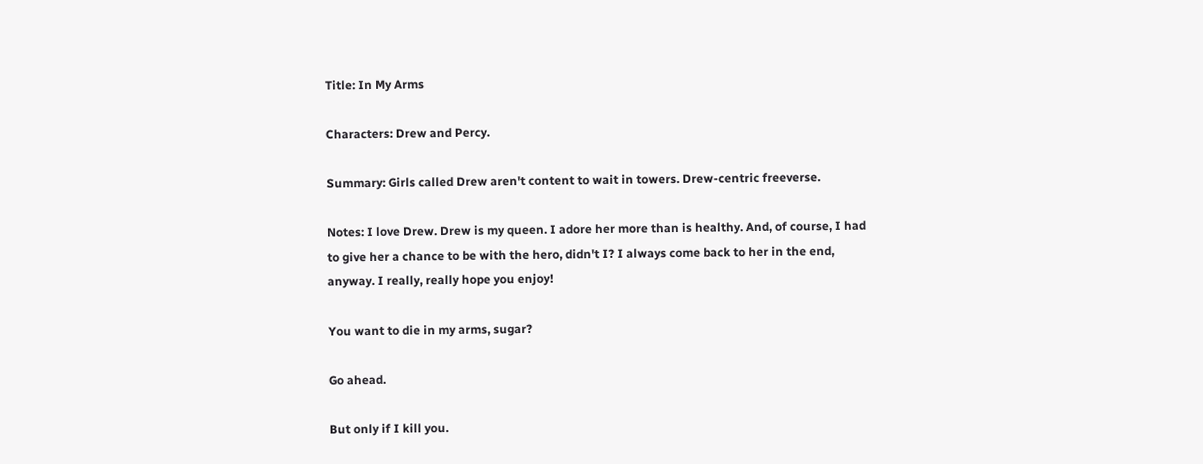Title: In My Arms

Characters: Drew and Percy.

Summary: Girls called Drew aren't content to wait in towers. Drew-centric freeverse.

Notes: I love Drew. Drew is my queen. I adore her more than is healthy. And, of course, I had to give her a chance to be with the hero, didn't I? I always come back to her in the end, anyway. I really, really hope you enjoy!

You want to die in my arms, sugar?

Go ahead.

But only if I kill you.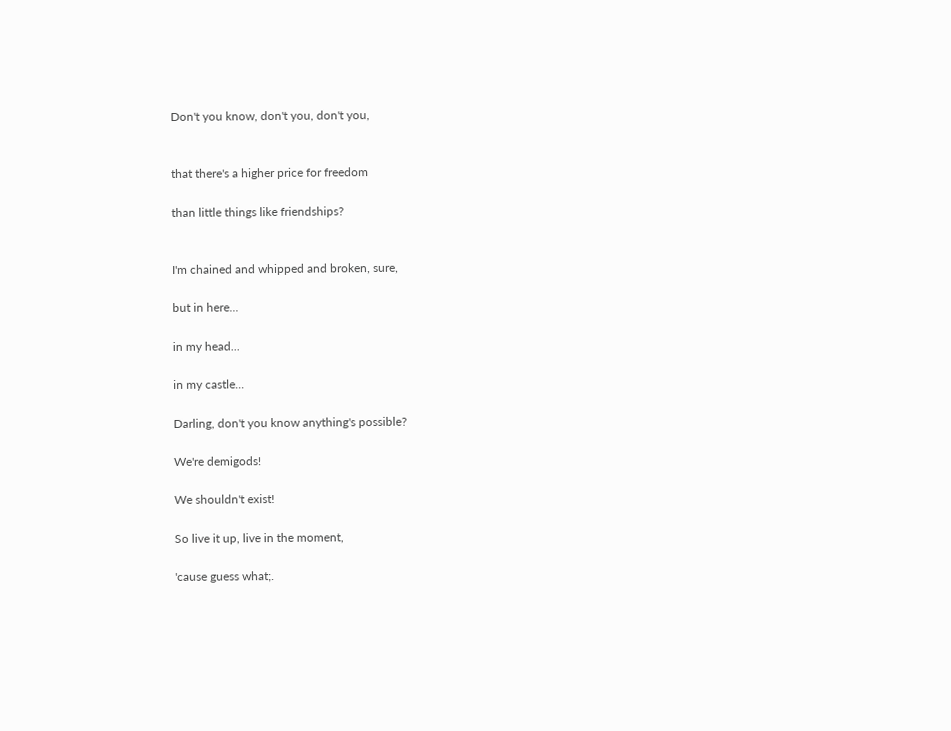Don't you know, don't you, don't you,


that there's a higher price for freedom

than little things like friendships?


I'm chained and whipped and broken, sure,

but in here...

in my head...

in my castle...

Darling, don't you know anything's possible?

We're demigods!

We shouldn't exist!

So live it up, live in the moment,

'cause guess what;.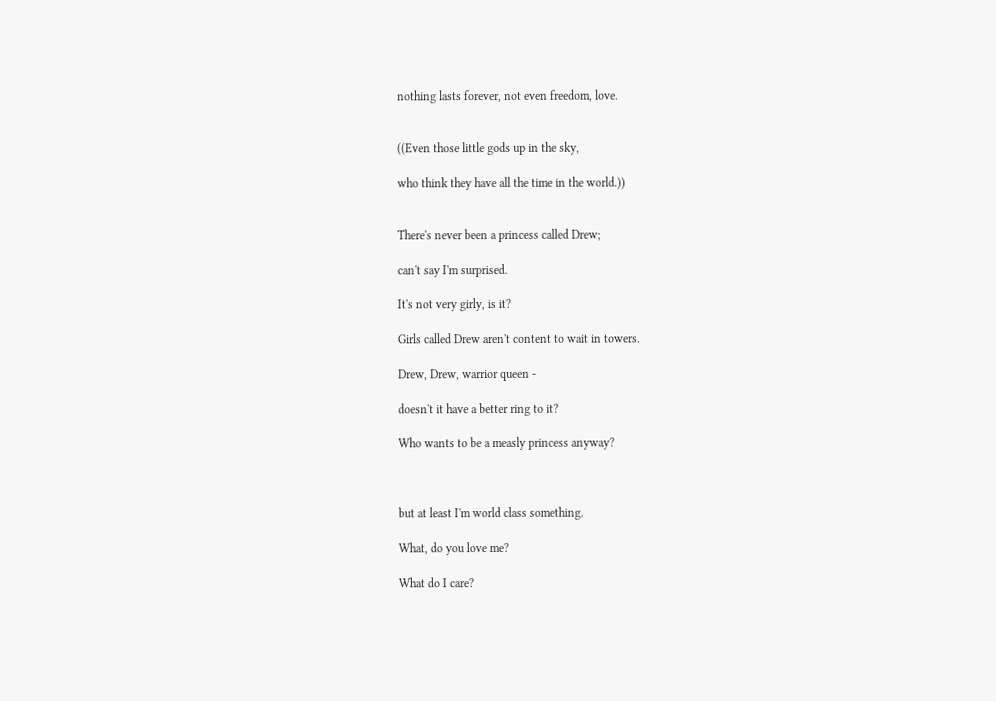nothing lasts forever, not even freedom, love.


((Even those little gods up in the sky,

who think they have all the time in the world.))


There's never been a princess called Drew;

can't say I'm surprised.

It's not very girly, is it?

Girls called Drew aren't content to wait in towers.

Drew, Drew, warrior queen -

doesn't it have a better ring to it?

Who wants to be a measly princess anyway?



but at least I'm world class something.

What, do you love me?

What do I care?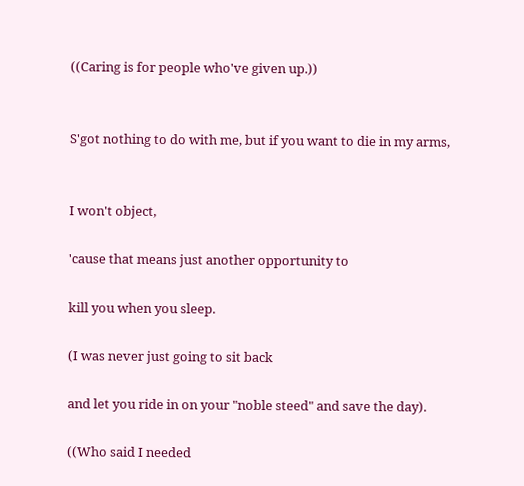((Caring is for people who've given up.))


S'got nothing to do with me, but if you want to die in my arms,


I won't object,

'cause that means just another opportunity to

kill you when you sleep.

(I was never just going to sit back

and let you ride in on your "noble steed" and save the day).

((Who said I needed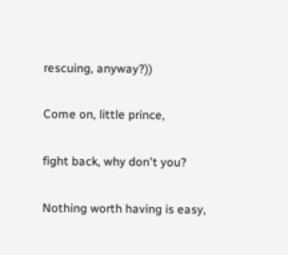rescuing, anyway?))

Come on, little prince,

fight back, why don't you?

Nothing worth having is easy,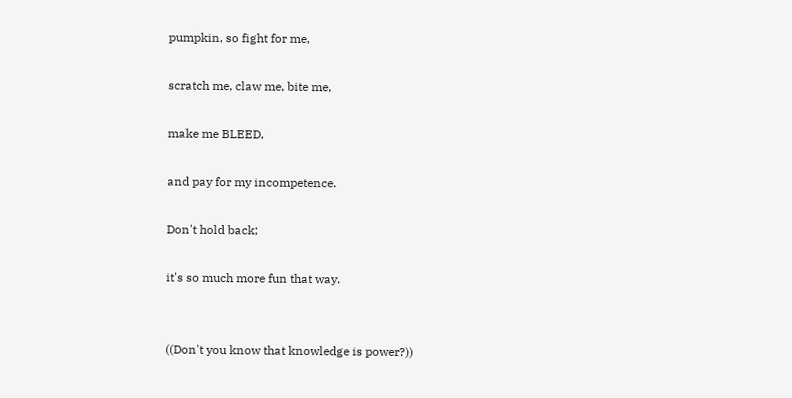pumpkin, so fight for me,

scratch me, claw me, bite me,

make me BLEED,

and pay for my incompetence.

Don't hold back;

it's so much more fun that way.


((Don't you know that knowledge is power?))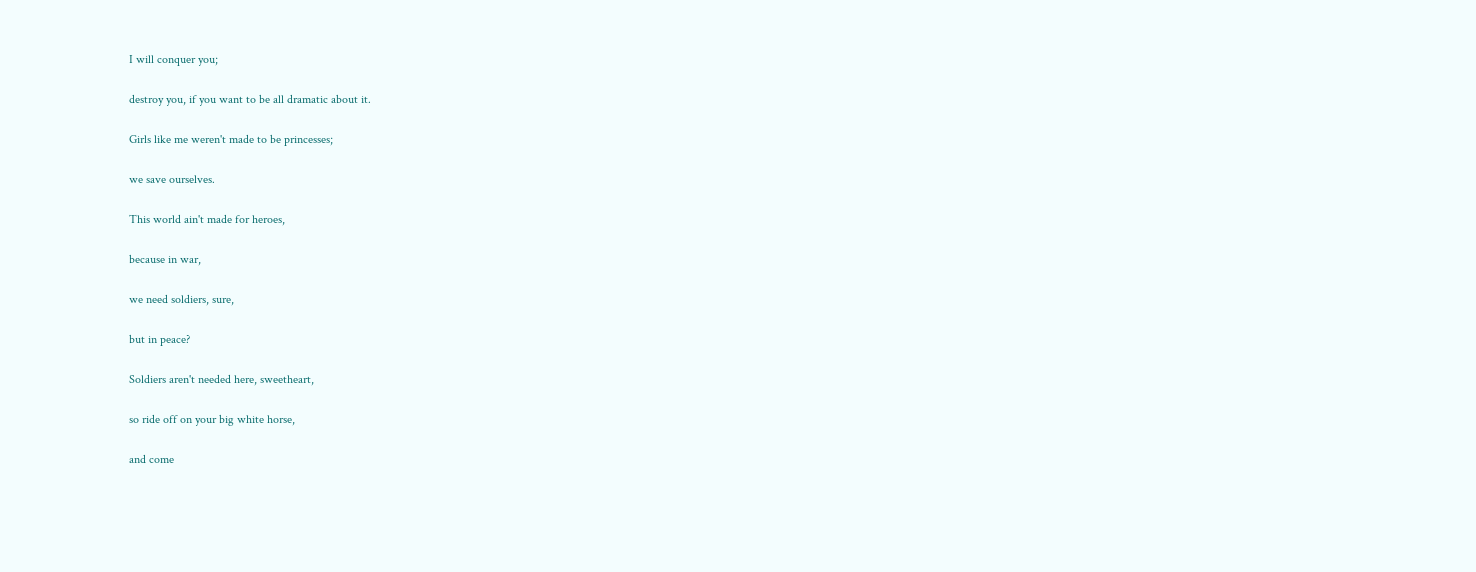I will conquer you;

destroy you, if you want to be all dramatic about it.

Girls like me weren't made to be princesses;

we save ourselves.

This world ain't made for heroes,

because in war,

we need soldiers, sure,

but in peace?

Soldiers aren't needed here, sweetheart,

so ride off on your big white horse,

and come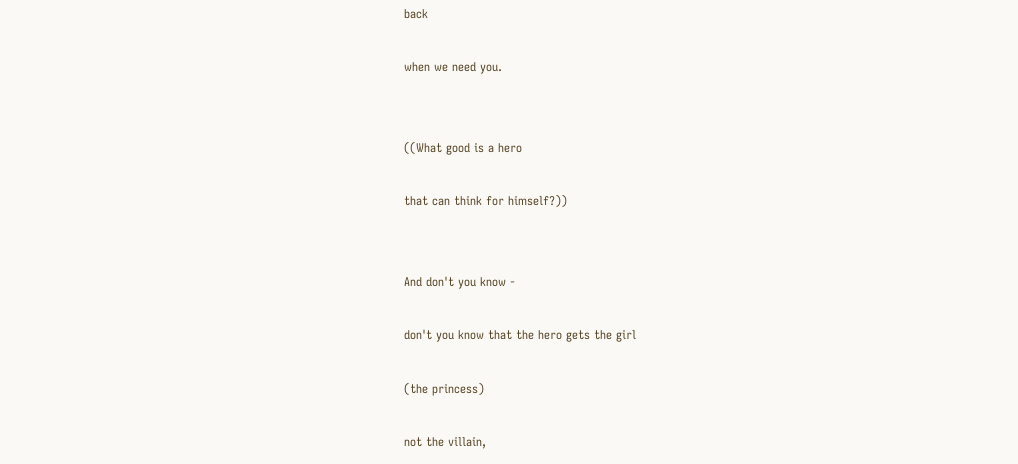back

when we need you.


((What good is a hero

that can think for himself?))


And don't you know -

don't you know that the hero gets the girl

(the princess)

not the villain,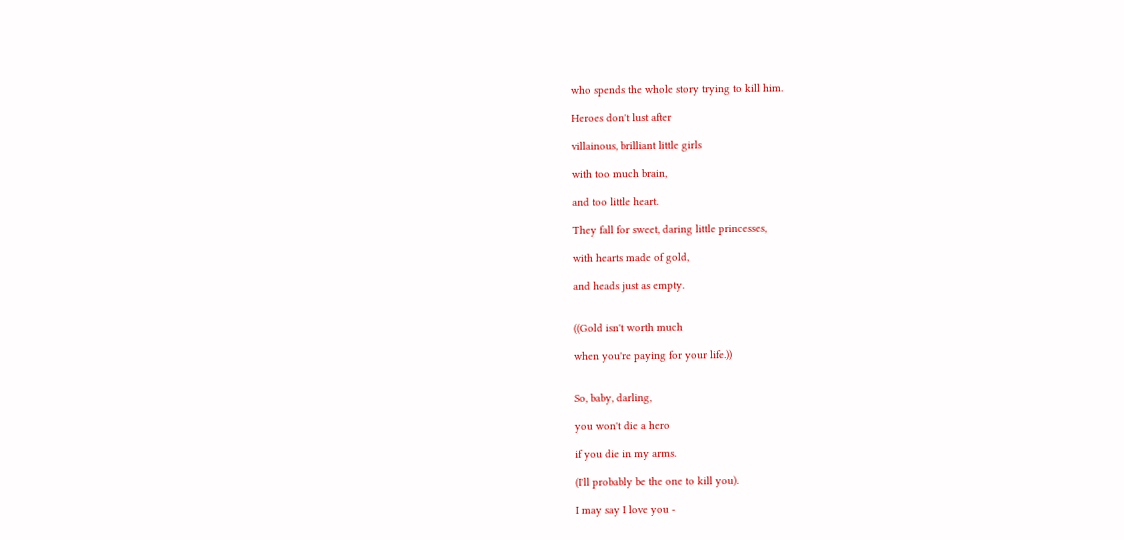who spends the whole story trying to kill him.

Heroes don't lust after

villainous, brilliant little girls

with too much brain,

and too little heart.

They fall for sweet, daring little princesses,

with hearts made of gold,

and heads just as empty.


((Gold isn't worth much

when you're paying for your life.))


So, baby, darling,

you won't die a hero

if you die in my arms.

(I'll probably be the one to kill you).

I may say I love you -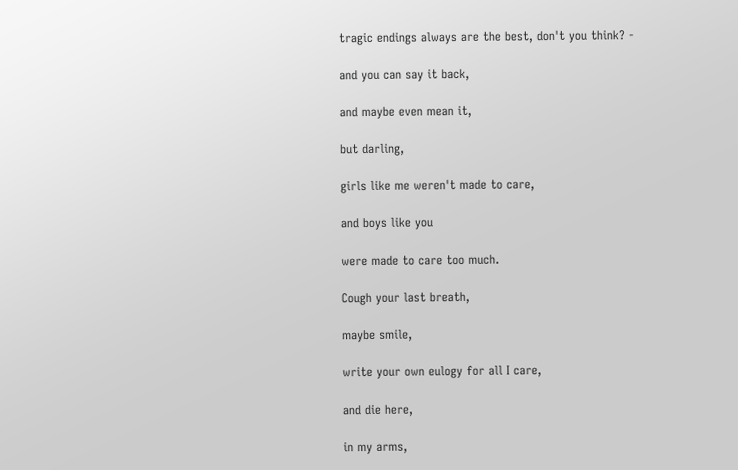tragic endings always are the best, don't you think? -

and you can say it back,

and maybe even mean it,

but darling,

girls like me weren't made to care,

and boys like you

were made to care too much.

Cough your last breath,

maybe smile,

write your own eulogy for all I care,

and die here,

in my arms,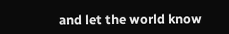and let the world know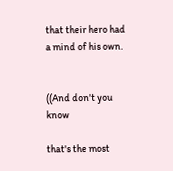that their hero had a mind of his own.


((And don't you know

that's the most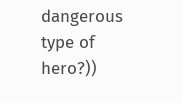dangerous type of hero?))